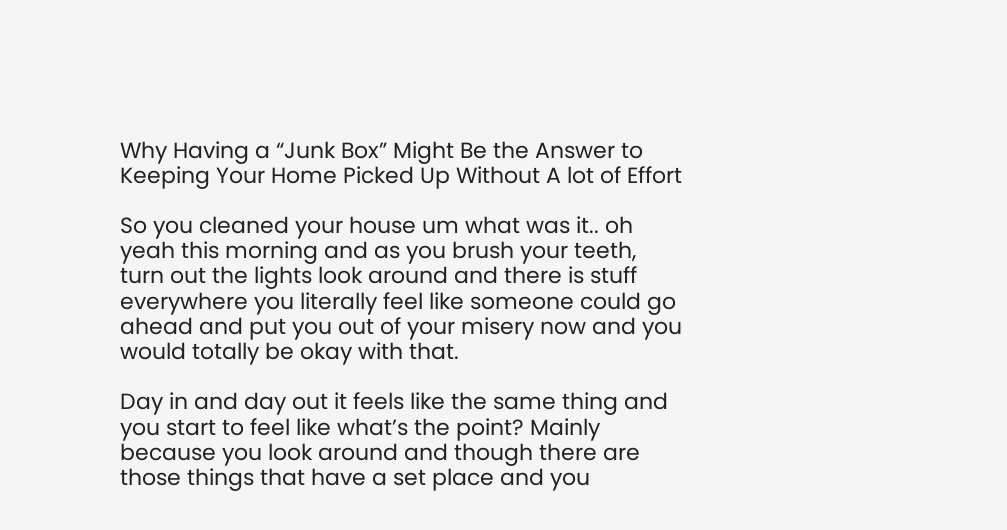Why Having a “Junk Box” Might Be the Answer to Keeping Your Home Picked Up Without A lot of Effort

So you cleaned your house um what was it.. oh yeah this morning and as you brush your teeth, turn out the lights look around and there is stuff everywhere you literally feel like someone could go ahead and put you out of your misery now and you would totally be okay with that.

Day in and day out it feels like the same thing and you start to feel like what’s the point? Mainly because you look around and though there are those things that have a set place and you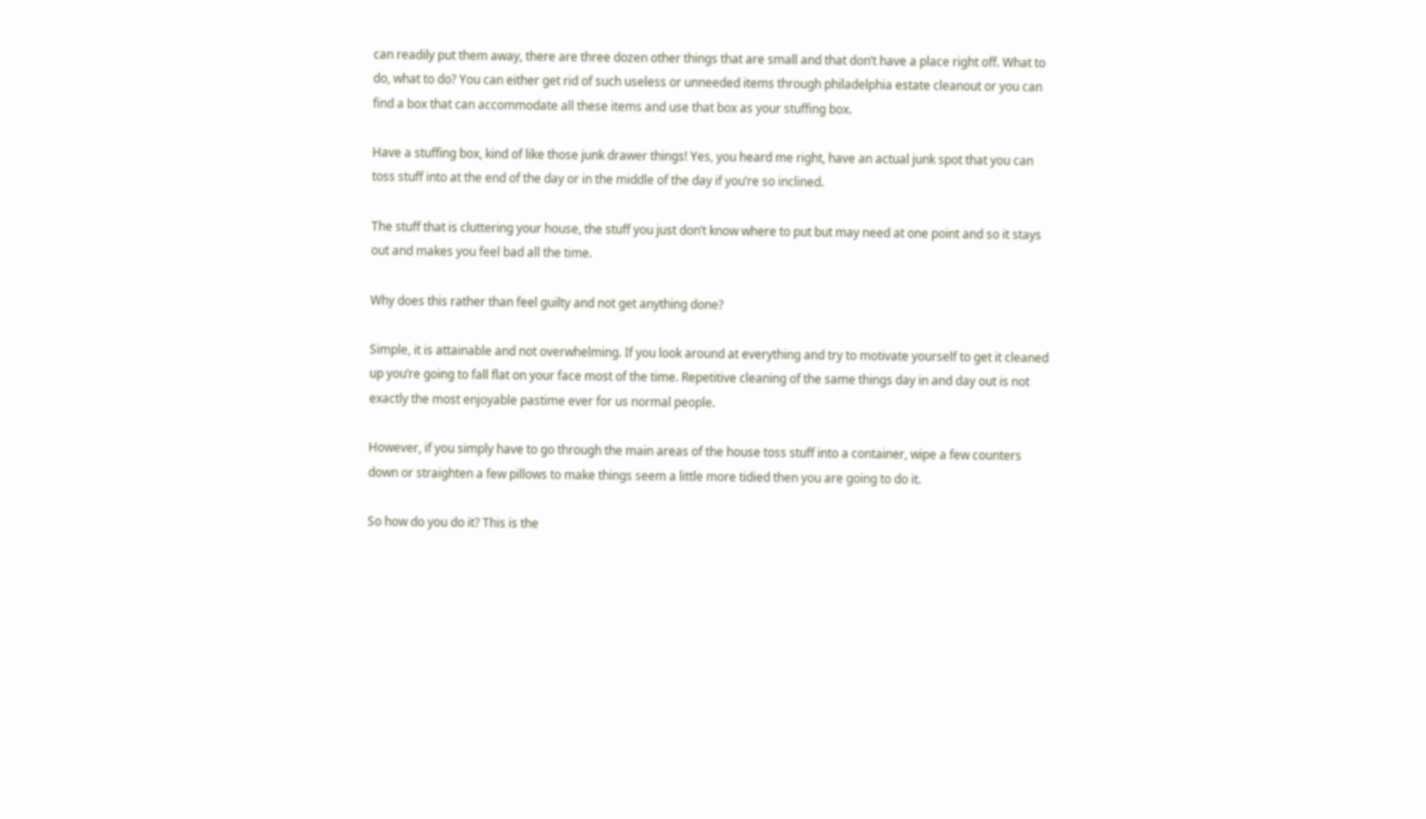can readily put them away, there are three dozen other things that are small and that don’t have a place right off. What to do, what to do? You can either get rid of such useless or unneeded items through philadelphia estate cleanout or you can find a box that can accommodate all these items and use that box as your stuffing box.

Have a stuffing box, kind of like those junk drawer things! Yes, you heard me right, have an actual junk spot that you can toss stuff into at the end of the day or in the middle of the day if you’re so inclined.

The stuff that is cluttering your house, the stuff you just don’t know where to put but may need at one point and so it stays out and makes you feel bad all the time.

Why does this rather than feel guilty and not get anything done?

Simple, it is attainable and not overwhelming. If you look around at everything and try to motivate yourself to get it cleaned up you’re going to fall flat on your face most of the time. Repetitive cleaning of the same things day in and day out is not exactly the most enjoyable pastime ever for us normal people.

However, if you simply have to go through the main areas of the house toss stuff into a container, wipe a few counters down or straighten a few pillows to make things seem a little more tidied then you are going to do it.

So how do you do it? This is the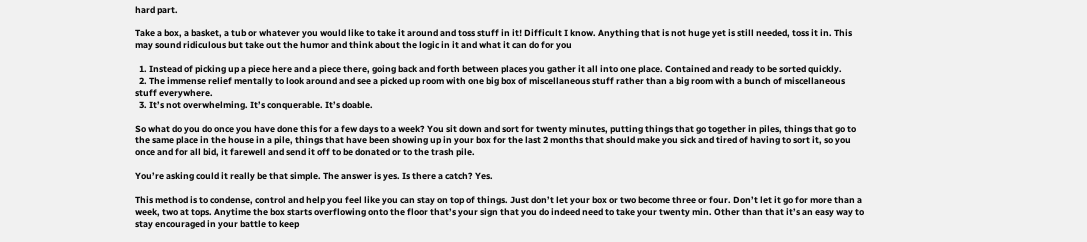hard part.

Take a box, a basket, a tub or whatever you would like to take it around and toss stuff in it! Difficult I know. Anything that is not huge yet is still needed, toss it in. This may sound ridiculous but take out the humor and think about the logic in it and what it can do for you

  1. Instead of picking up a piece here and a piece there, going back and forth between places you gather it all into one place. Contained and ready to be sorted quickly.
  2. The immense relief mentally to look around and see a picked up room with one big box of miscellaneous stuff rather than a big room with a bunch of miscellaneous stuff everywhere.
  3. It’s not overwhelming. It’s conquerable. It’s doable.

So what do you do once you have done this for a few days to a week? You sit down and sort for twenty minutes, putting things that go together in piles, things that go to the same place in the house in a pile, things that have been showing up in your box for the last 2 months that should make you sick and tired of having to sort it, so you once and for all bid, it farewell and send it off to be donated or to the trash pile.

You’re asking could it really be that simple. The answer is yes. Is there a catch? Yes.

This method is to condense, control and help you feel like you can stay on top of things. Just don’t let your box or two become three or four. Don’t let it go for more than a week, two at tops. Anytime the box starts overflowing onto the floor that’s your sign that you do indeed need to take your twenty min. Other than that it’s an easy way to stay encouraged in your battle to keep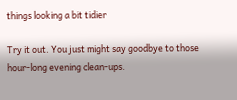things looking a bit tidier

Try it out. You just might say goodbye to those hour-long evening clean-ups.